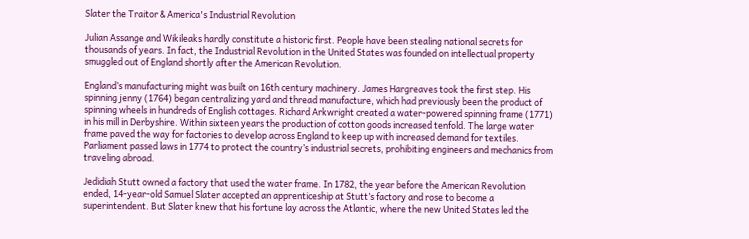Slater the Traitor & America's Industrial Revolution

Julian Assange and Wikileaks hardly constitute a historic first. People have been stealing national secrets for thousands of years. In fact, the Industrial Revolution in the United States was founded on intellectual property smuggled out of England shortly after the American Revolution.

England’s manufacturing might was built on 16th century machinery. James Hargreaves took the first step. His spinning jenny (1764) began centralizing yard and thread manufacture, which had previously been the product of spinning wheels in hundreds of English cottages. Richard Arkwright created a water-powered spinning frame (1771) in his mill in Derbyshire. Within sixteen years the production of cotton goods increased tenfold. The large water frame paved the way for factories to develop across England to keep up with increased demand for textiles. Parliament passed laws in 1774 to protect the country’s industrial secrets, prohibiting engineers and mechanics from traveling abroad.

Jedidiah Stutt owned a factory that used the water frame. In 1782, the year before the American Revolution ended, 14-year-old Samuel Slater accepted an apprenticeship at Stutt’s factory and rose to become a superintendent. But Slater knew that his fortune lay across the Atlantic, where the new United States led the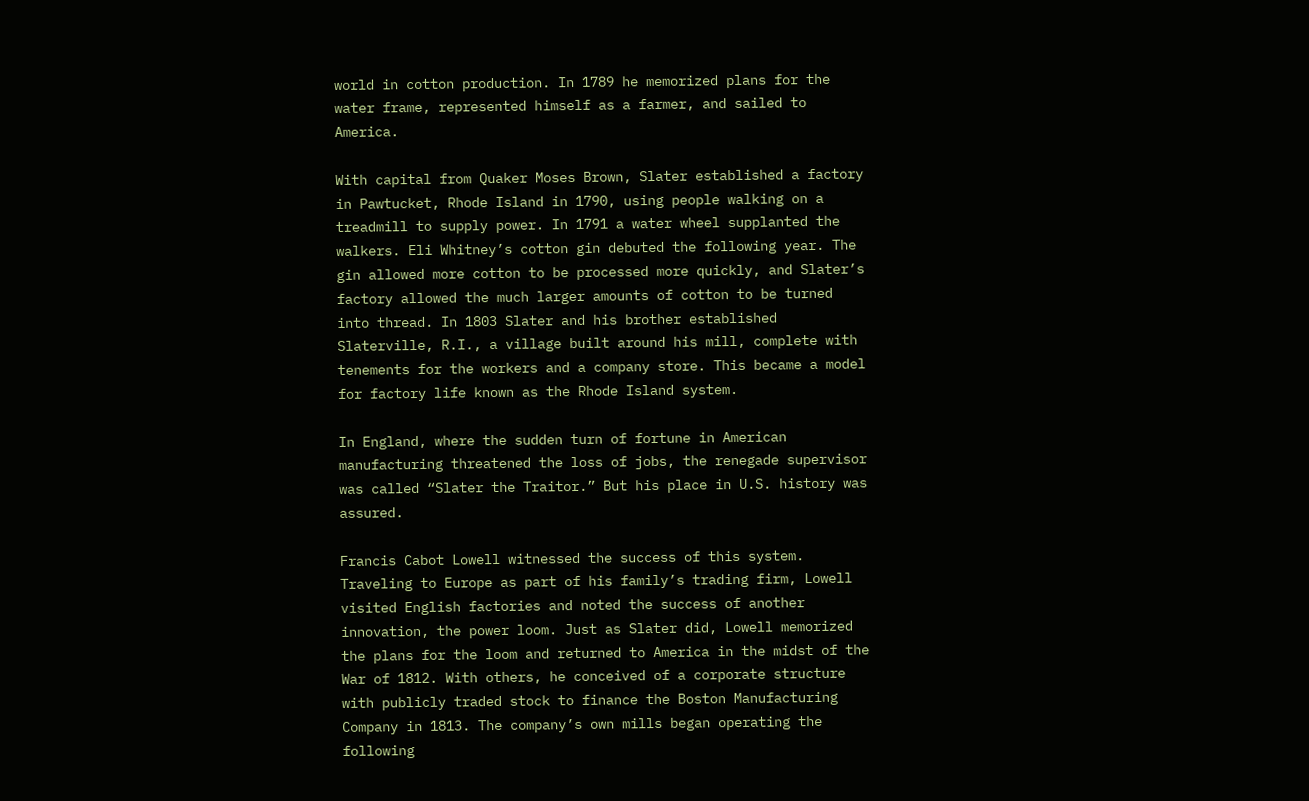world in cotton production. In 1789 he memorized plans for the water frame, represented himself as a farmer, and sailed to America.

With capital from Quaker Moses Brown, Slater established a factory in Pawtucket, Rhode Island in 1790, using people walking on a treadmill to supply power. In 1791 a water wheel supplanted the walkers. Eli Whitney’s cotton gin debuted the following year. The gin allowed more cotton to be processed more quickly, and Slater’s factory allowed the much larger amounts of cotton to be turned into thread. In 1803 Slater and his brother established Slaterville, R.I., a village built around his mill, complete with tenements for the workers and a company store. This became a model for factory life known as the Rhode Island system.

In England, where the sudden turn of fortune in American manufacturing threatened the loss of jobs, the renegade supervisor was called “Slater the Traitor.” But his place in U.S. history was assured.

Francis Cabot Lowell witnessed the success of this system. Traveling to Europe as part of his family’s trading firm, Lowell visited English factories and noted the success of another innovation, the power loom. Just as Slater did, Lowell memorized the plans for the loom and returned to America in the midst of the War of 1812. With others, he conceived of a corporate structure with publicly traded stock to finance the Boston Manufacturing Company in 1813. The company’s own mills began operating the following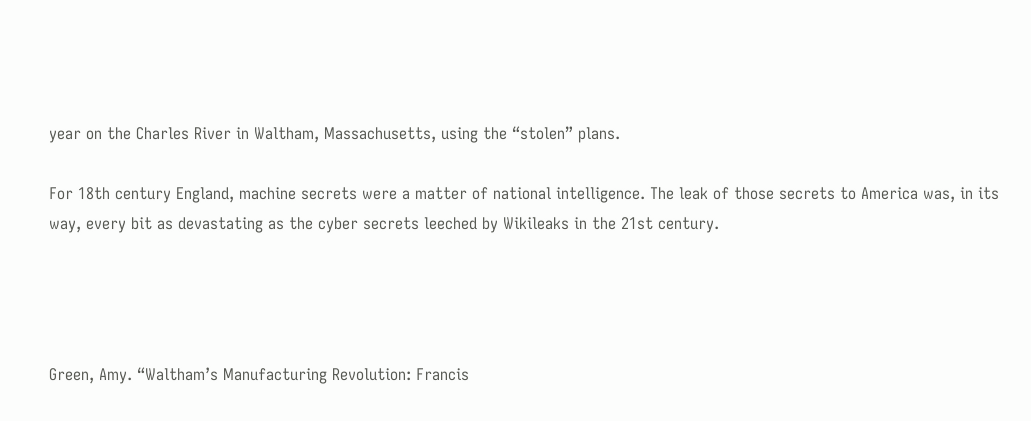year on the Charles River in Waltham, Massachusetts, using the “stolen” plans.

For 18th century England, machine secrets were a matter of national intelligence. The leak of those secrets to America was, in its way, every bit as devastating as the cyber secrets leeched by Wikileaks in the 21st century.




Green, Amy. “Waltham’s Manufacturing Revolution: Francis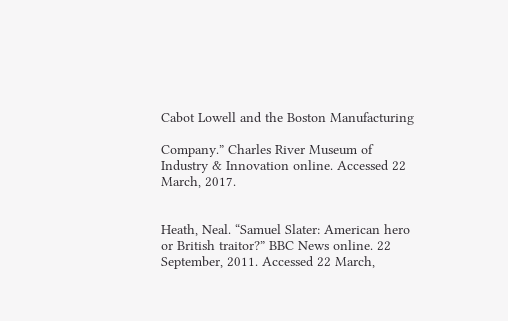Cabot Lowell and the Boston Manufacturing

Company.” Charles River Museum of Industry & Innovation online. Accessed 22 March, 2017.


Heath, Neal. “Samuel Slater: American hero or British traitor?” BBC News online. 22 September, 2011. Accessed 22 March,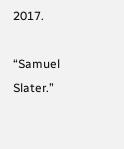2017.

“Samuel Slater.”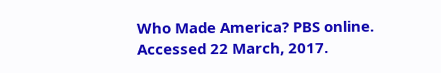Who Made America? PBS online. Accessed 22 March, 2017.